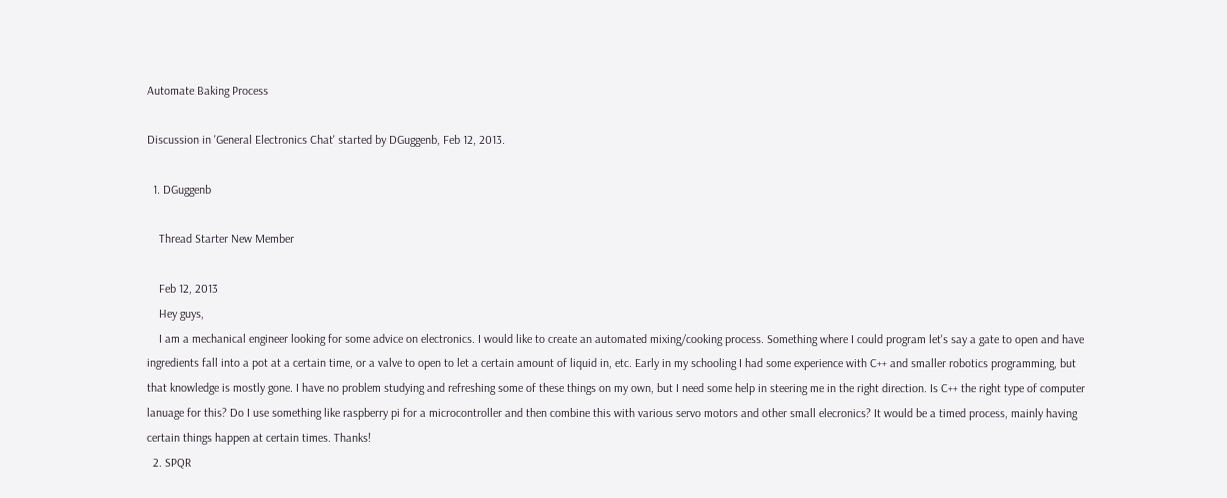Automate Baking Process

Discussion in 'General Electronics Chat' started by DGuggenb, Feb 12, 2013.

  1. DGuggenb

    Thread Starter New Member

    Feb 12, 2013
    Hey guys,
    I am a mechanical engineer looking for some advice on electronics. I would like to create an automated mixing/cooking process. Something where I could program let's say a gate to open and have ingredients fall into a pot at a certain time, or a valve to open to let a certain amount of liquid in, etc. Early in my schooling I had some experience with C++ and smaller robotics programming, but that knowledge is mostly gone. I have no problem studying and refreshing some of these things on my own, but I need some help in steering me in the right direction. Is C++ the right type of computer lanuage for this? Do I use something like raspberry pi for a microcontroller and then combine this with various servo motors and other small elecronics? It would be a timed process, mainly having certain things happen at certain times. Thanks!
  2. SPQR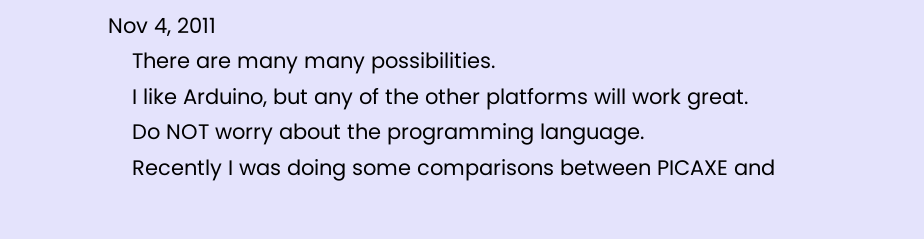Nov 4, 2011
    There are many many possibilities.
    I like Arduino, but any of the other platforms will work great.
    Do NOT worry about the programming language.
    Recently I was doing some comparisons between PICAXE and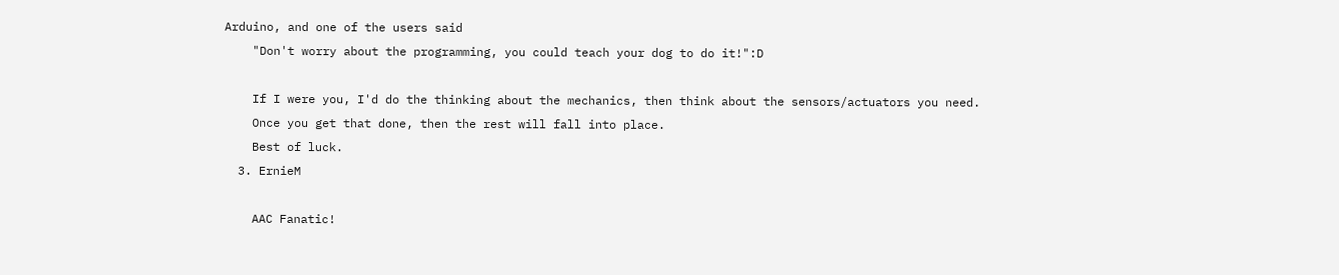Arduino, and one of the users said
    "Don't worry about the programming, you could teach your dog to do it!":D

    If I were you, I'd do the thinking about the mechanics, then think about the sensors/actuators you need.
    Once you get that done, then the rest will fall into place.
    Best of luck.
  3. ErnieM

    AAC Fanatic!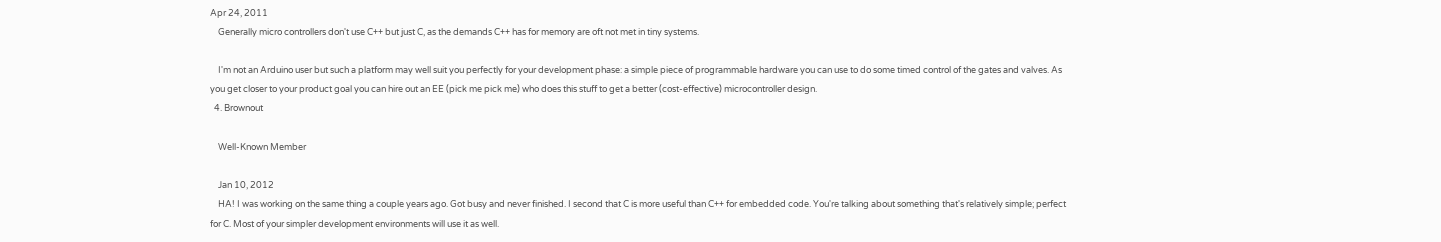Apr 24, 2011
    Generally micro controllers don't use C++ but just C, as the demands C++ has for memory are oft not met in tiny systems.

    I'm not an Arduino user but such a platform may well suit you perfectly for your development phase: a simple piece of programmable hardware you can use to do some timed control of the gates and valves. As you get closer to your product goal you can hire out an EE (pick me pick me) who does this stuff to get a better (cost-effective) microcontroller design.
  4. Brownout

    Well-Known Member

    Jan 10, 2012
    HA! I was working on the same thing a couple years ago. Got busy and never finished. I second that C is more useful than C++ for embedded code. You're talking about something that's relatively simple; perfect for C. Most of your simpler development environments will use it as well.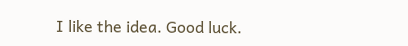I like the idea. Good luck.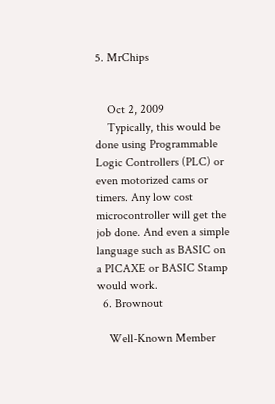5. MrChips


    Oct 2, 2009
    Typically, this would be done using Programmable Logic Controllers (PLC) or even motorized cams or timers. Any low cost microcontroller will get the job done. And even a simple language such as BASIC on a PICAXE or BASIC Stamp would work.
  6. Brownout

    Well-Known Member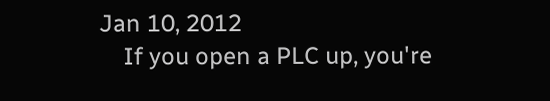Jan 10, 2012
    If you open a PLC up, you're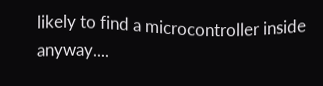likely to find a microcontroller inside anyway....